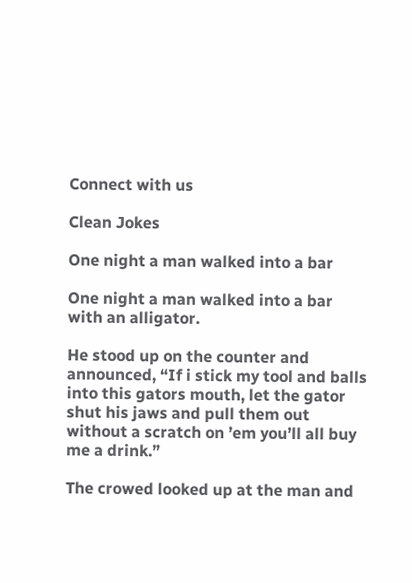Connect with us

Clean Jokes

One night a man walked into a bar

One night a man walked into a bar with an alligator.

He stood up on the counter and announced, “If i stick my tool and balls into this gators mouth, let the gator shut his jaws and pull them out without a scratch on ’em you’ll all buy me a drink.”

The crowed looked up at the man and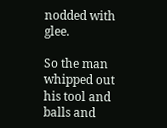nodded with glee.

So the man whipped out his tool and balls and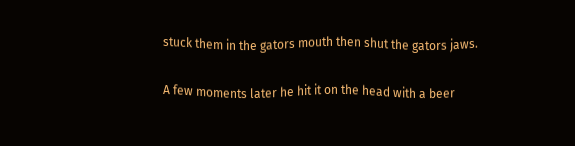stuck them in the gators mouth then shut the gators jaws.

A few moments later he hit it on the head with a beer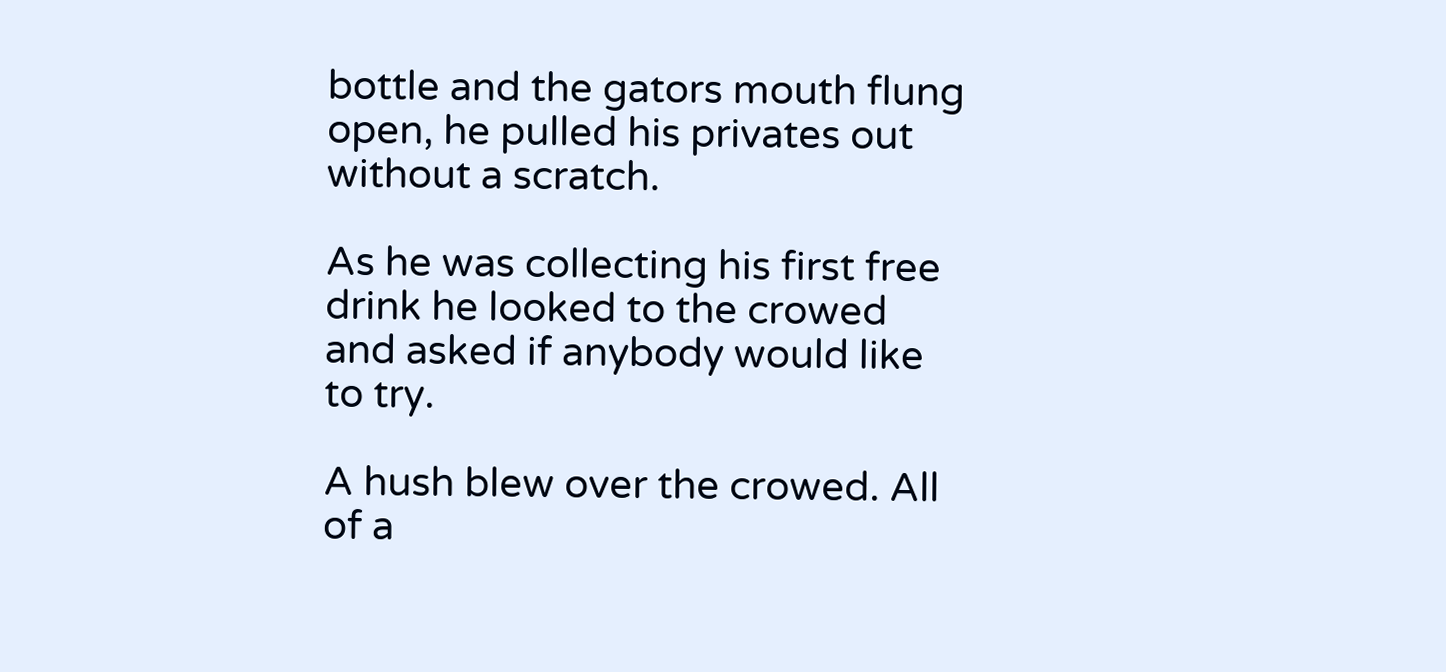bottle and the gators mouth flung open, he pulled his privates out without a scratch.

As he was collecting his first free drink he looked to the crowed and asked if anybody would like to try.

A hush blew over the crowed. All of a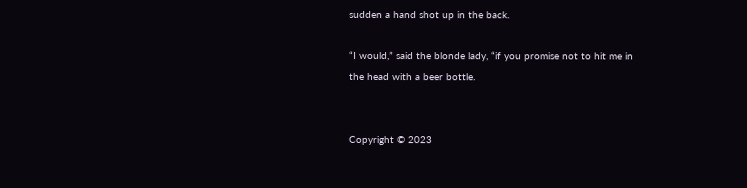sudden a hand shot up in the back.

“I would,” said the blonde lady, “if you promise not to hit me in the head with a beer bottle.


Copyright © 2023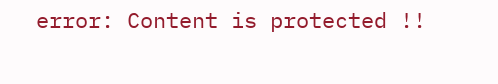error: Content is protected !!